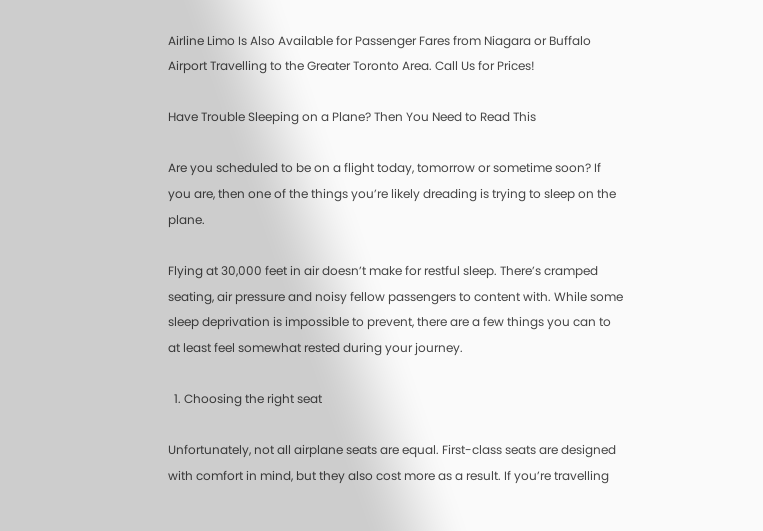Airline Limo Is Also Available for Passenger Fares from Niagara or Buffalo Airport Travelling to the Greater Toronto Area. Call Us for Prices!

Have Trouble Sleeping on a Plane? Then You Need to Read This

Are you scheduled to be on a flight today, tomorrow or sometime soon? If you are, then one of the things you’re likely dreading is trying to sleep on the plane.

Flying at 30,000 feet in air doesn’t make for restful sleep. There’s cramped seating, air pressure and noisy fellow passengers to content with. While some sleep deprivation is impossible to prevent, there are a few things you can to at least feel somewhat rested during your journey.

  1. Choosing the right seat

Unfortunately, not all airplane seats are equal. First-class seats are designed with comfort in mind, but they also cost more as a result. If you’re travelling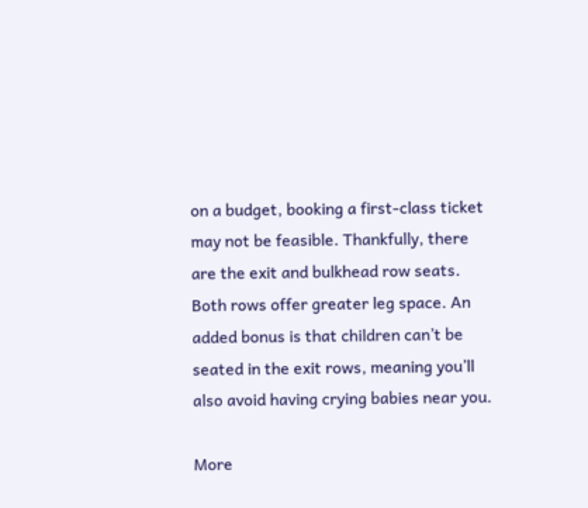on a budget, booking a first-class ticket may not be feasible. Thankfully, there are the exit and bulkhead row seats. Both rows offer greater leg space. An added bonus is that children can’t be seated in the exit rows, meaning you’ll also avoid having crying babies near you.

More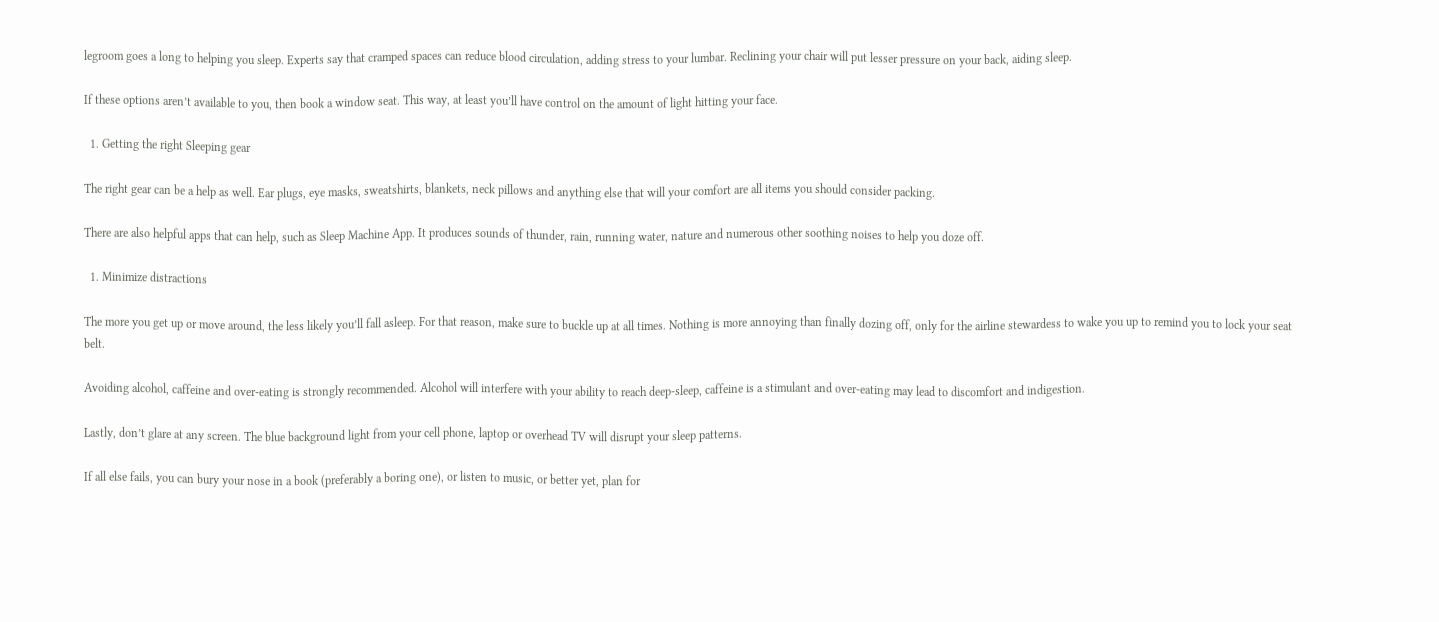legroom goes a long to helping you sleep. Experts say that cramped spaces can reduce blood circulation, adding stress to your lumbar. Reclining your chair will put lesser pressure on your back, aiding sleep.

If these options aren’t available to you, then book a window seat. This way, at least you’ll have control on the amount of light hitting your face.

  1. Getting the right Sleeping gear

The right gear can be a help as well. Ear plugs, eye masks, sweatshirts, blankets, neck pillows and anything else that will your comfort are all items you should consider packing.

There are also helpful apps that can help, such as Sleep Machine App. It produces sounds of thunder, rain, running water, nature and numerous other soothing noises to help you doze off.

  1. Minimize distractions

The more you get up or move around, the less likely you’ll fall asleep. For that reason, make sure to buckle up at all times. Nothing is more annoying than finally dozing off, only for the airline stewardess to wake you up to remind you to lock your seat belt.

Avoiding alcohol, caffeine and over-eating is strongly recommended. Alcohol will interfere with your ability to reach deep-sleep, caffeine is a stimulant and over-eating may lead to discomfort and indigestion.

Lastly, don’t glare at any screen. The blue background light from your cell phone, laptop or overhead TV will disrupt your sleep patterns.

If all else fails, you can bury your nose in a book (preferably a boring one), or listen to music, or better yet, plan for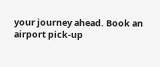your journey ahead. Book an airport pick-up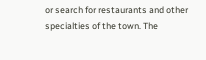or search for restaurants and other specialties of the town. The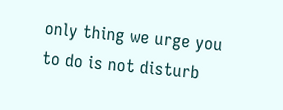only thing we urge you to do is not disturb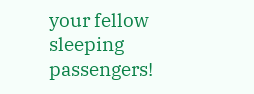your fellow sleeping passengers!